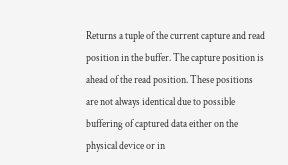Returns a tuple of the current capture and read position in the buffer. The capture position is ahead of the read position. These positions are not always identical due to possible buffering of captured data either on the physical device or in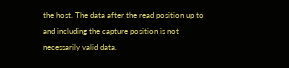the host. The data after the read position up to and including the capture position is not necessarily valid data.